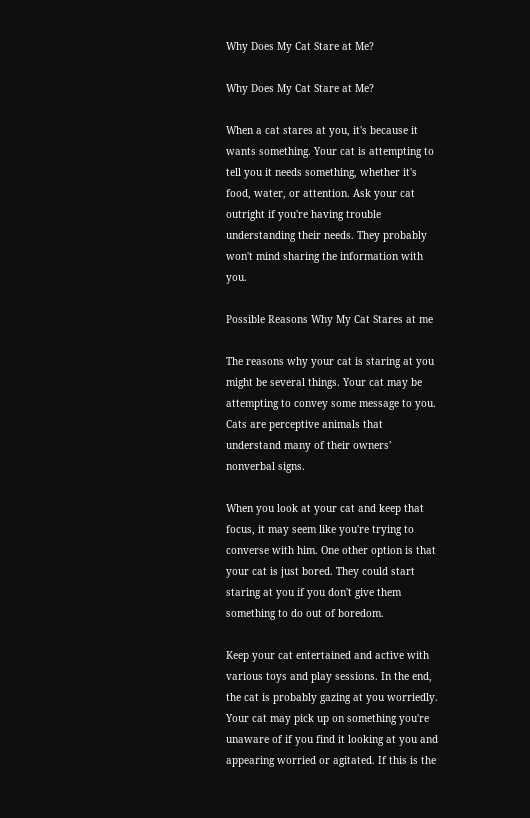Why Does My Cat Stare at Me?

Why Does My Cat Stare at Me?

When a cat stares at you, it's because it wants something. Your cat is attempting to tell you it needs something, whether it's food, water, or attention. Ask your cat outright if you're having trouble understanding their needs. They probably won't mind sharing the information with you.

Possible Reasons Why My Cat Stares at me

The reasons why your cat is staring at you might be several things. Your cat may be attempting to convey some message to you. Cats are perceptive animals that understand many of their owners' nonverbal signs.

When you look at your cat and keep that focus, it may seem like you're trying to converse with him. One other option is that your cat is just bored. They could start staring at you if you don't give them something to do out of boredom.

Keep your cat entertained and active with various toys and play sessions. In the end, the cat is probably gazing at you worriedly. Your cat may pick up on something you're unaware of if you find it looking at you and appearing worried or agitated. If this is the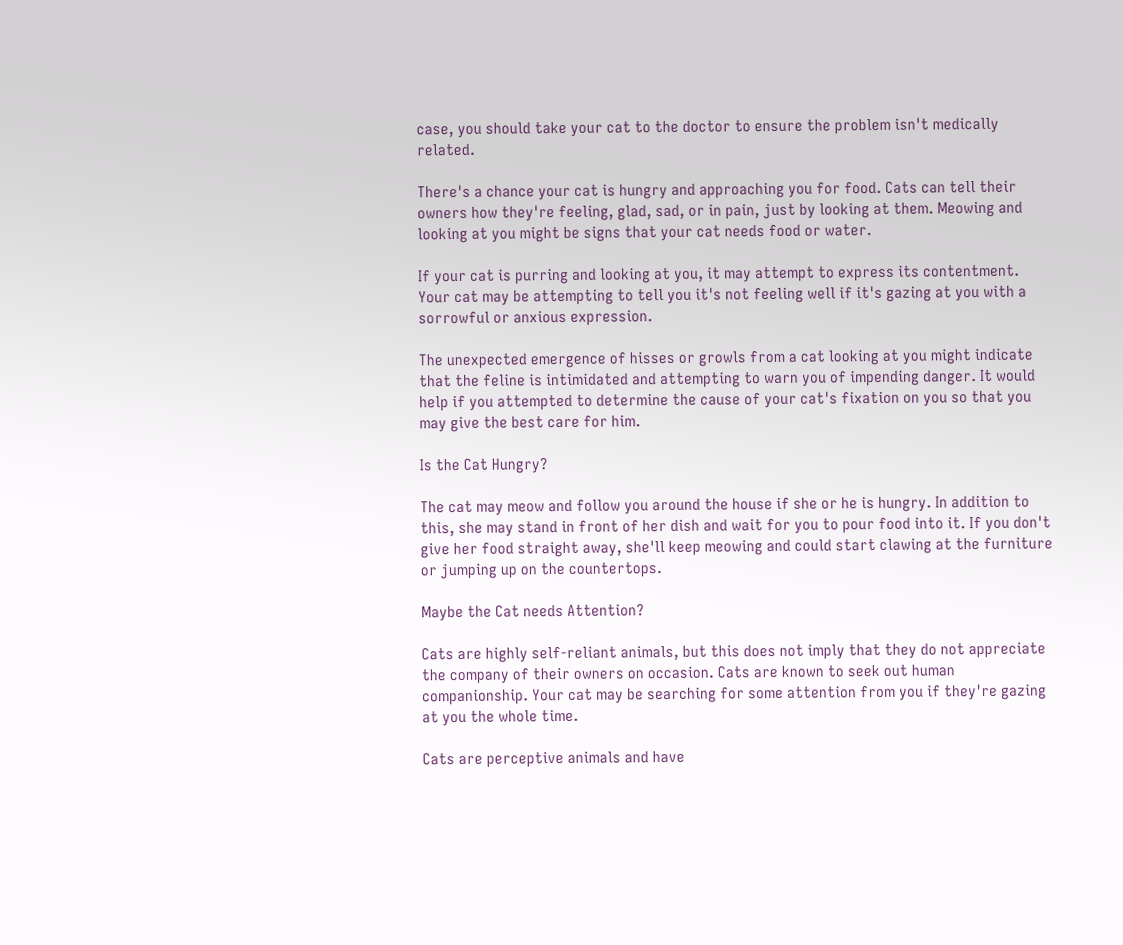case, you should take your cat to the doctor to ensure the problem isn't medically related.

There's a chance your cat is hungry and approaching you for food. Cats can tell their owners how they're feeling, glad, sad, or in pain, just by looking at them. Meowing and looking at you might be signs that your cat needs food or water.

If your cat is purring and looking at you, it may attempt to express its contentment. Your cat may be attempting to tell you it's not feeling well if it's gazing at you with a sorrowful or anxious expression.

The unexpected emergence of hisses or growls from a cat looking at you might indicate that the feline is intimidated and attempting to warn you of impending danger. It would help if you attempted to determine the cause of your cat's fixation on you so that you may give the best care for him.

Is the Cat Hungry?

The cat may meow and follow you around the house if she or he is hungry. In addition to this, she may stand in front of her dish and wait for you to pour food into it. If you don't give her food straight away, she'll keep meowing and could start clawing at the furniture or jumping up on the countertops.

Maybe the Cat needs Attention?

Cats are highly self-reliant animals, but this does not imply that they do not appreciate the company of their owners on occasion. Cats are known to seek out human companionship. Your cat may be searching for some attention from you if they're gazing at you the whole time.

Cats are perceptive animals and have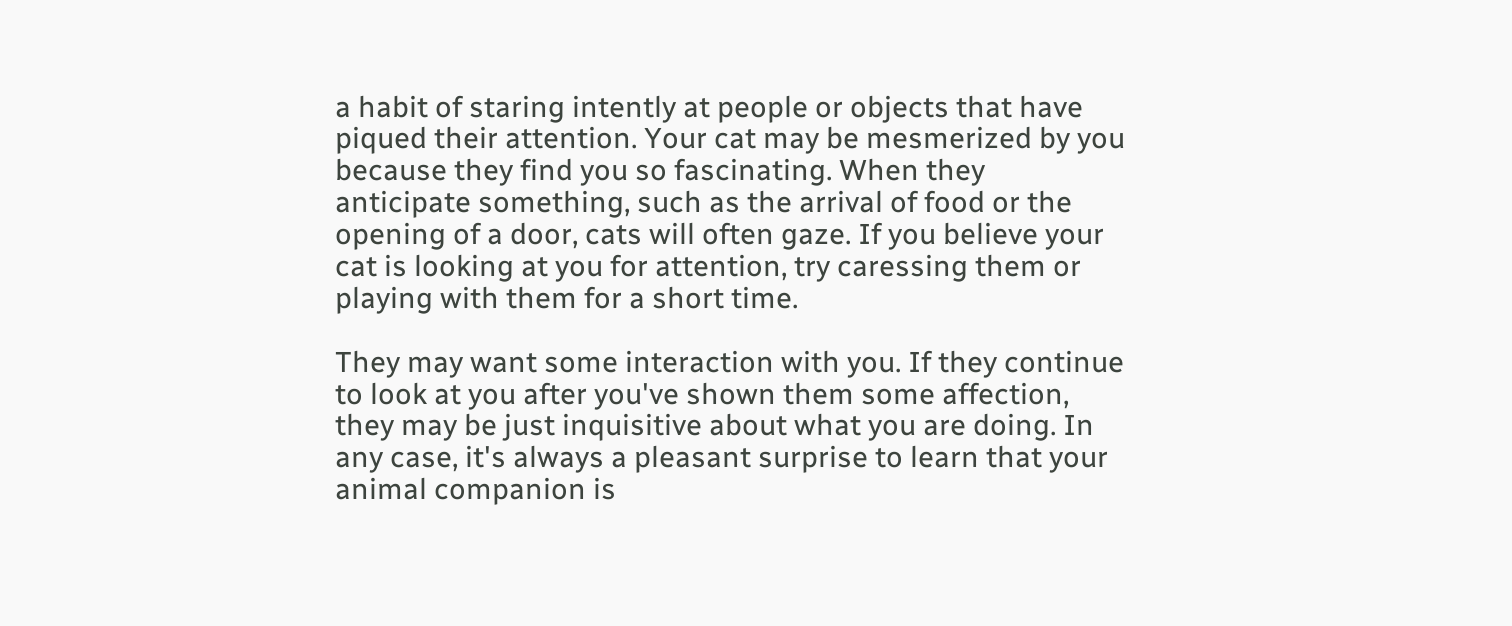a habit of staring intently at people or objects that have piqued their attention. Your cat may be mesmerized by you because they find you so fascinating. When they anticipate something, such as the arrival of food or the opening of a door, cats will often gaze. If you believe your cat is looking at you for attention, try caressing them or playing with them for a short time.

They may want some interaction with you. If they continue to look at you after you've shown them some affection, they may be just inquisitive about what you are doing. In any case, it's always a pleasant surprise to learn that your animal companion is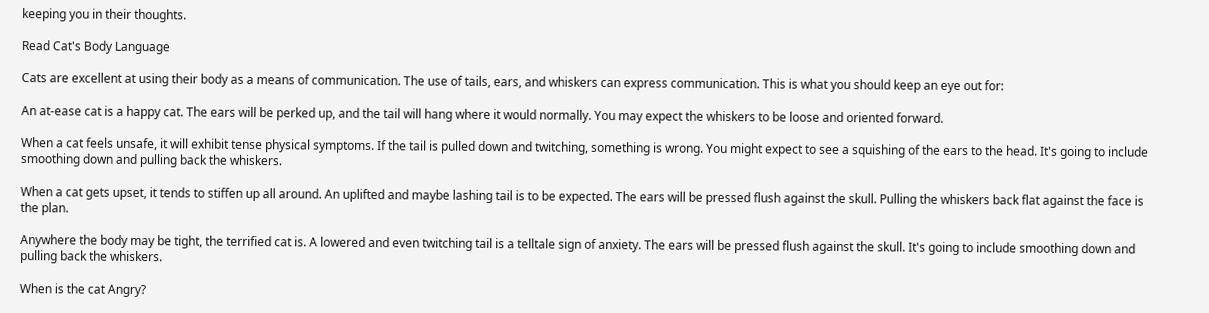keeping you in their thoughts.

Read Cat's Body Language

Cats are excellent at using their body as a means of communication. The use of tails, ears, and whiskers can express communication. This is what you should keep an eye out for:

An at-ease cat is a happy cat. The ears will be perked up, and the tail will hang where it would normally. You may expect the whiskers to be loose and oriented forward.

When a cat feels unsafe, it will exhibit tense physical symptoms. If the tail is pulled down and twitching, something is wrong. You might expect to see a squishing of the ears to the head. It's going to include smoothing down and pulling back the whiskers.

When a cat gets upset, it tends to stiffen up all around. An uplifted and maybe lashing tail is to be expected. The ears will be pressed flush against the skull. Pulling the whiskers back flat against the face is the plan.

Anywhere the body may be tight, the terrified cat is. A lowered and even twitching tail is a telltale sign of anxiety. The ears will be pressed flush against the skull. It's going to include smoothing down and pulling back the whiskers.

When is the cat Angry?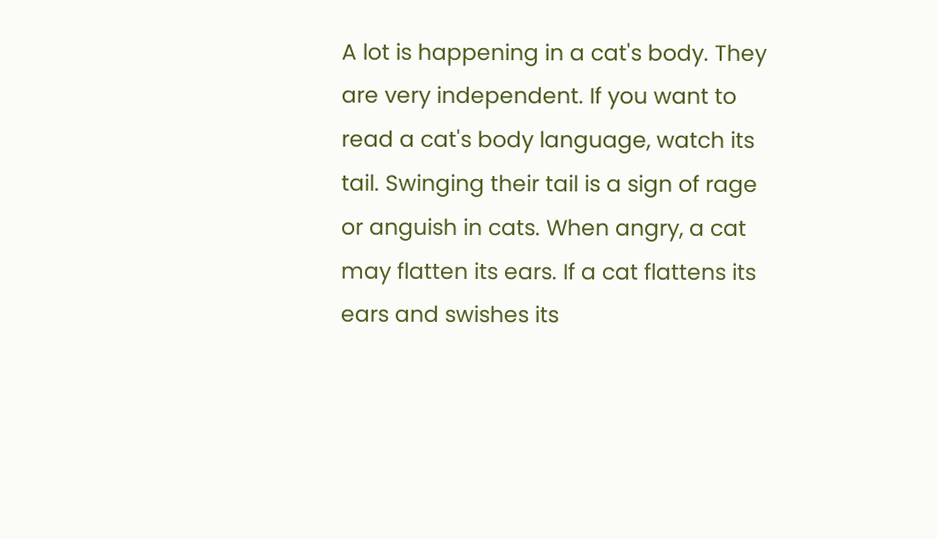A lot is happening in a cat's body. They are very independent. If you want to read a cat's body language, watch its tail. Swinging their tail is a sign of rage or anguish in cats. When angry, a cat may flatten its ears. If a cat flattens its ears and swishes its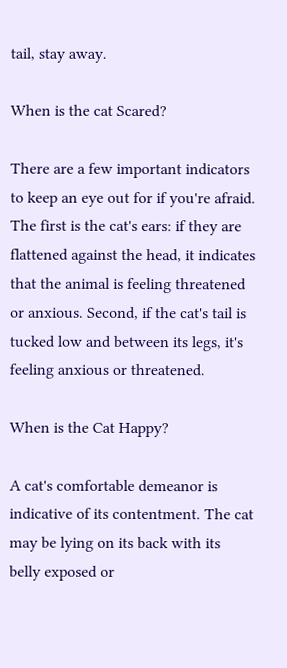tail, stay away.

When is the cat Scared?

There are a few important indicators to keep an eye out for if you're afraid. The first is the cat's ears: if they are flattened against the head, it indicates that the animal is feeling threatened or anxious. Second, if the cat's tail is tucked low and between its legs, it's feeling anxious or threatened.

When is the Cat Happy?

A cat's comfortable demeanor is indicative of its contentment. The cat may be lying on its back with its belly exposed or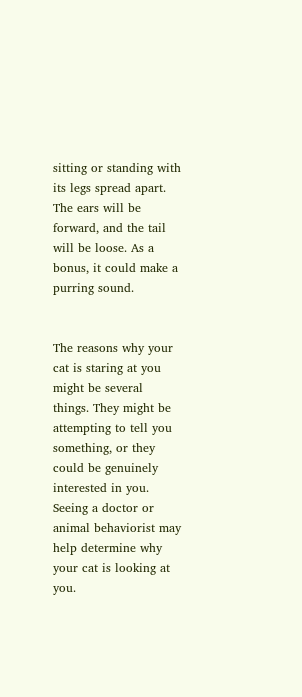sitting or standing with its legs spread apart. The ears will be forward, and the tail will be loose. As a bonus, it could make a purring sound.


The reasons why your cat is staring at you might be several things. They might be attempting to tell you something, or they could be genuinely interested in you. Seeing a doctor or animal behaviorist may help determine why your cat is looking at you.